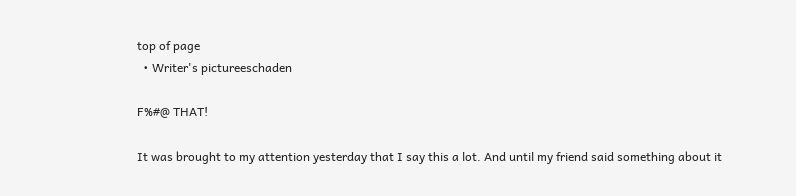top of page
  • Writer's pictureeschaden

F%#@ THAT!

It was brought to my attention yesterday that I say this a lot. And until my friend said something about it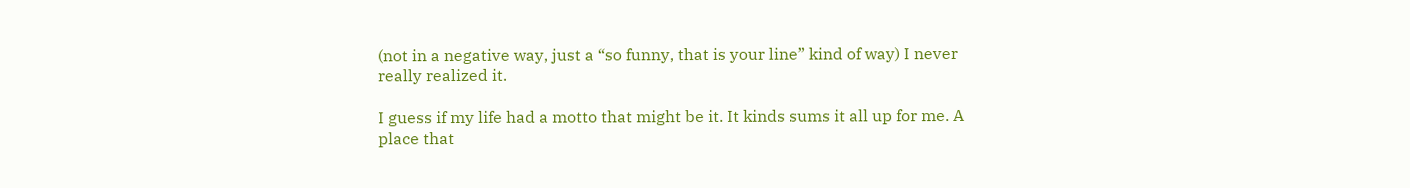(not in a negative way, just a “so funny, that is your line” kind of way) I never really realized it.

I guess if my life had a motto that might be it. It kinds sums it all up for me. A place that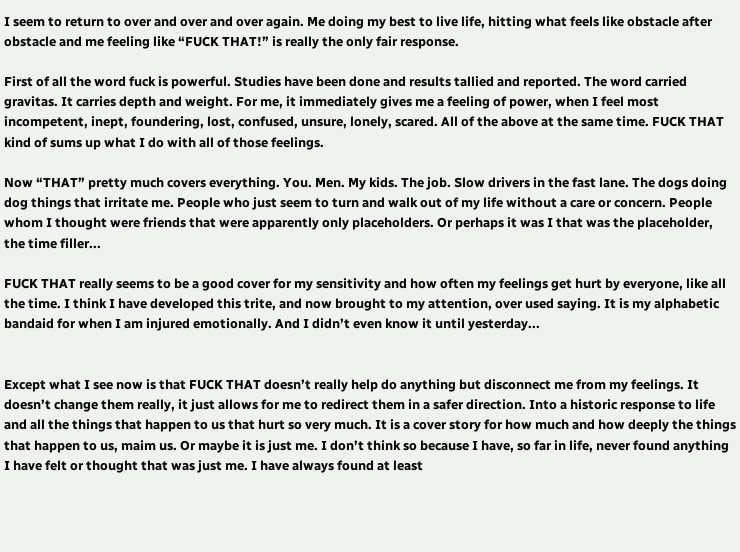I seem to return to over and over and over again. Me doing my best to live life, hitting what feels like obstacle after obstacle and me feeling like “FUCK THAT!” is really the only fair response.

First of all the word fuck is powerful. Studies have been done and results tallied and reported. The word carried gravitas. It carries depth and weight. For me, it immediately gives me a feeling of power, when I feel most incompetent, inept, foundering, lost, confused, unsure, lonely, scared. All of the above at the same time. FUCK THAT kind of sums up what I do with all of those feelings.

Now “THAT” pretty much covers everything. You. Men. My kids. The job. Slow drivers in the fast lane. The dogs doing dog things that irritate me. People who just seem to turn and walk out of my life without a care or concern. People whom I thought were friends that were apparently only placeholders. Or perhaps it was I that was the placeholder, the time filler...

FUCK THAT really seems to be a good cover for my sensitivity and how often my feelings get hurt by everyone, like all the time. I think I have developed this trite, and now brought to my attention, over used saying. It is my alphabetic bandaid for when I am injured emotionally. And I didn’t even know it until yesterday...


Except what I see now is that FUCK THAT doesn’t really help do anything but disconnect me from my feelings. It doesn’t change them really, it just allows for me to redirect them in a safer direction. Into a historic response to life and all the things that happen to us that hurt so very much. It is a cover story for how much and how deeply the things that happen to us, maim us. Or maybe it is just me. I don’t think so because I have, so far in life, never found anything I have felt or thought that was just me. I have always found at least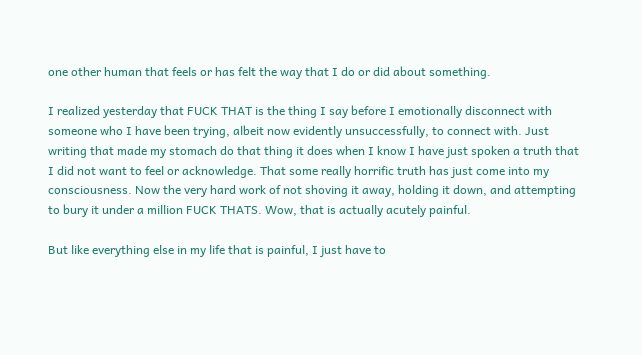one other human that feels or has felt the way that I do or did about something.

I realized yesterday that FUCK THAT is the thing I say before I emotionally disconnect with someone who I have been trying, albeit now evidently unsuccessfully, to connect with. Just writing that made my stomach do that thing it does when I know I have just spoken a truth that I did not want to feel or acknowledge. That some really horrific truth has just come into my consciousness. Now the very hard work of not shoving it away, holding it down, and attempting to bury it under a million FUCK THATS. Wow, that is actually acutely painful.

But like everything else in my life that is painful, I just have to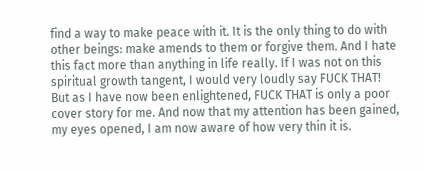find a way to make peace with it. It is the only thing to do with other beings: make amends to them or forgive them. And I hate this fact more than anything in life really. If I was not on this spiritual growth tangent, I would very loudly say FUCK THAT! But as I have now been enlightened, FUCK THAT is only a poor cover story for me. And now that my attention has been gained, my eyes opened, I am now aware of how very thin it is.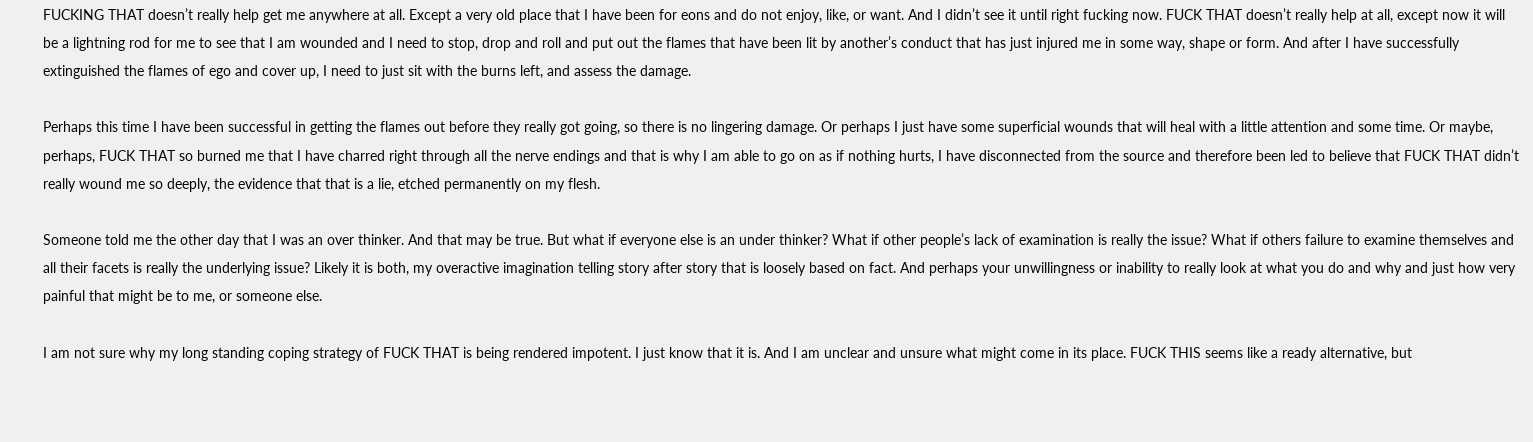FUCKING THAT doesn’t really help get me anywhere at all. Except a very old place that I have been for eons and do not enjoy, like, or want. And I didn’t see it until right fucking now. FUCK THAT doesn’t really help at all, except now it will be a lightning rod for me to see that I am wounded and I need to stop, drop and roll and put out the flames that have been lit by another’s conduct that has just injured me in some way, shape or form. And after I have successfully extinguished the flames of ego and cover up, I need to just sit with the burns left, and assess the damage.

Perhaps this time I have been successful in getting the flames out before they really got going, so there is no lingering damage. Or perhaps I just have some superficial wounds that will heal with a little attention and some time. Or maybe, perhaps, FUCK THAT so burned me that I have charred right through all the nerve endings and that is why I am able to go on as if nothing hurts, I have disconnected from the source and therefore been led to believe that FUCK THAT didn’t really wound me so deeply, the evidence that that is a lie, etched permanently on my flesh.

Someone told me the other day that I was an over thinker. And that may be true. But what if everyone else is an under thinker? What if other people’s lack of examination is really the issue? What if others failure to examine themselves and all their facets is really the underlying issue? Likely it is both, my overactive imagination telling story after story that is loosely based on fact. And perhaps your unwillingness or inability to really look at what you do and why and just how very painful that might be to me, or someone else.

I am not sure why my long standing coping strategy of FUCK THAT is being rendered impotent. I just know that it is. And I am unclear and unsure what might come in its place. FUCK THIS seems like a ready alternative, but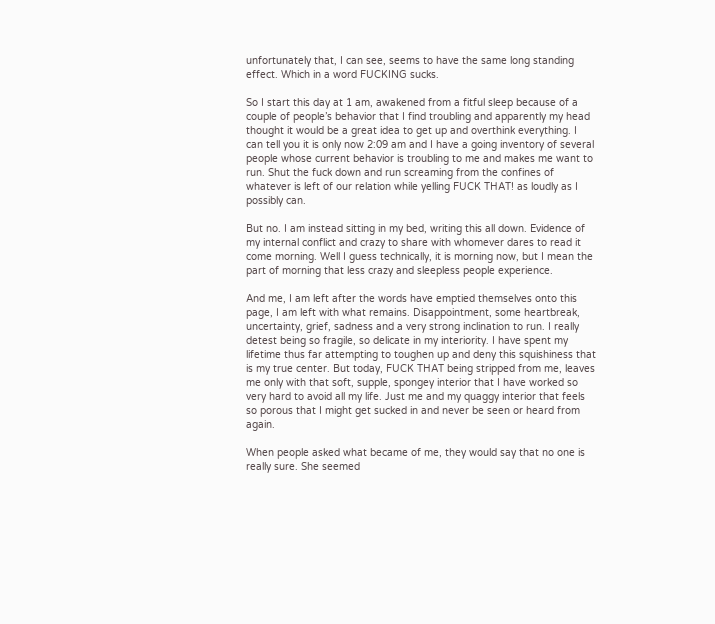unfortunately that, I can see, seems to have the same long standing effect. Which in a word FUCKING sucks.

So I start this day at 1 am, awakened from a fitful sleep because of a couple of people’s behavior that I find troubling and apparently my head thought it would be a great idea to get up and overthink everything. I can tell you it is only now 2:09 am and I have a going inventory of several people whose current behavior is troubling to me and makes me want to run. Shut the fuck down and run screaming from the confines of whatever is left of our relation while yelling FUCK THAT! as loudly as I possibly can.

But no. I am instead sitting in my bed, writing this all down. Evidence of my internal conflict and crazy to share with whomever dares to read it come morning. Well I guess technically, it is morning now, but I mean the part of morning that less crazy and sleepless people experience.

And me, I am left after the words have emptied themselves onto this page, I am left with what remains. Disappointment, some heartbreak, uncertainty, grief, sadness and a very strong inclination to run. I really detest being so fragile, so delicate in my interiority. I have spent my lifetime thus far attempting to toughen up and deny this squishiness that is my true center. But today, FUCK THAT being stripped from me, leaves me only with that soft, supple, spongey interior that I have worked so very hard to avoid all my life. Just me and my quaggy interior that feels so porous that I might get sucked in and never be seen or heard from again.

When people asked what became of me, they would say that no one is really sure. She seemed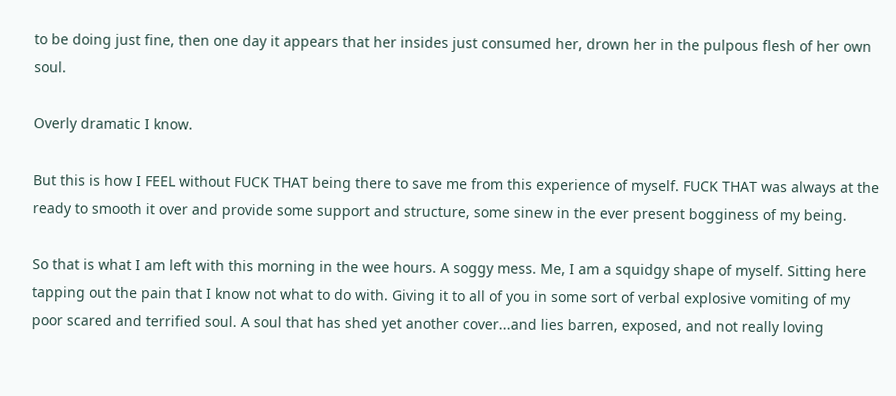to be doing just fine, then one day it appears that her insides just consumed her, drown her in the pulpous flesh of her own soul.

Overly dramatic I know.

But this is how I FEEL without FUCK THAT being there to save me from this experience of myself. FUCK THAT was always at the ready to smooth it over and provide some support and structure, some sinew in the ever present bogginess of my being.

So that is what I am left with this morning in the wee hours. A soggy mess. Me, I am a squidgy shape of myself. Sitting here tapping out the pain that I know not what to do with. Giving it to all of you in some sort of verbal explosive vomiting of my poor scared and terrified soul. A soul that has shed yet another cover...and lies barren, exposed, and not really loving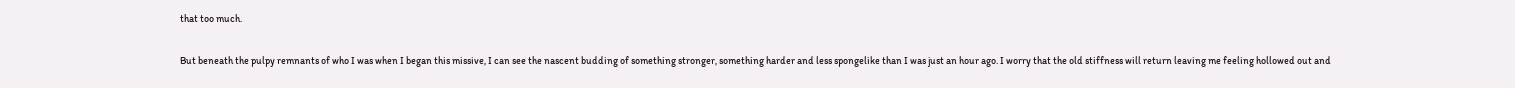that too much.

But beneath the pulpy remnants of who I was when I began this missive, I can see the nascent budding of something stronger, something harder and less spongelike than I was just an hour ago. I worry that the old stiffness will return leaving me feeling hollowed out and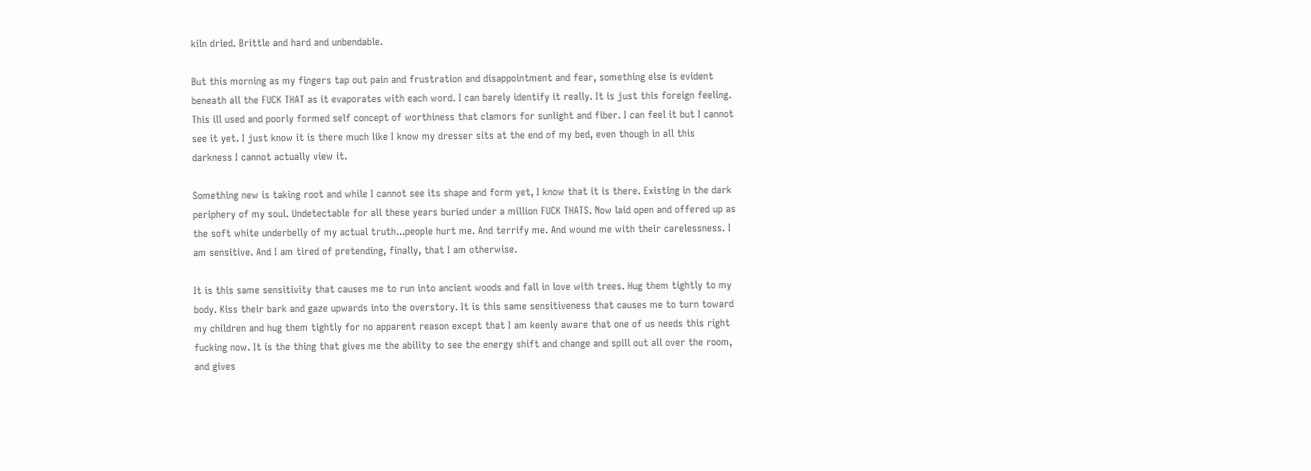kiln dried. Brittle and hard and unbendable.

But this morning as my fingers tap out pain and frustration and disappointment and fear, something else is evident beneath all the FUCK THAT as it evaporates with each word. I can barely identify it really. It is just this foreign feeling. This ill used and poorly formed self concept of worthiness that clamors for sunlight and fiber. I can feel it but I cannot see it yet. I just know it is there much like I know my dresser sits at the end of my bed, even though in all this darkness I cannot actually view it.

Something new is taking root and while I cannot see its shape and form yet, I know that it is there. Existing in the dark periphery of my soul. Undetectable for all these years buried under a million FUCK THATS. Now laid open and offered up as the soft white underbelly of my actual truth...people hurt me. And terrify me. And wound me with their carelessness. I am sensitive. And I am tired of pretending, finally, that I am otherwise.

It is this same sensitivity that causes me to run into ancient woods and fall in love with trees. Hug them tightly to my body. Kiss their bark and gaze upwards into the overstory. It is this same sensitiveness that causes me to turn toward my children and hug them tightly for no apparent reason except that I am keenly aware that one of us needs this right fucking now. It is the thing that gives me the ability to see the energy shift and change and spill out all over the room, and gives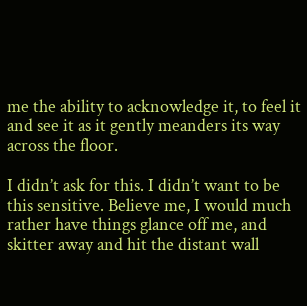me the ability to acknowledge it, to feel it and see it as it gently meanders its way across the floor.

I didn’t ask for this. I didn’t want to be this sensitive. Believe me, I would much rather have things glance off me, and skitter away and hit the distant wall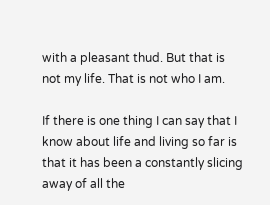with a pleasant thud. But that is not my life. That is not who I am.

If there is one thing I can say that I know about life and living so far is that it has been a constantly slicing away of all the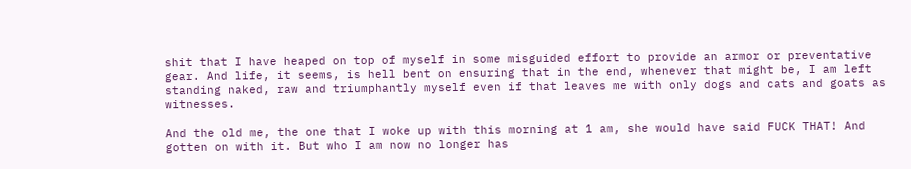shit that I have heaped on top of myself in some misguided effort to provide an armor or preventative gear. And life, it seems, is hell bent on ensuring that in the end, whenever that might be, I am left standing naked, raw and triumphantly myself even if that leaves me with only dogs and cats and goats as witnesses.

And the old me, the one that I woke up with this morning at 1 am, she would have said FUCK THAT! And gotten on with it. But who I am now no longer has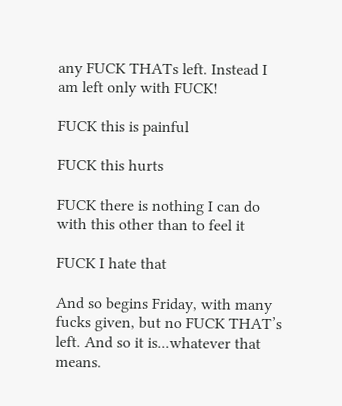any FUCK THATs left. Instead I am left only with FUCK!

FUCK this is painful

FUCK this hurts

FUCK there is nothing I can do with this other than to feel it

FUCK I hate that

And so begins Friday, with many fucks given, but no FUCK THAT’s left. And so it is...whatever that means.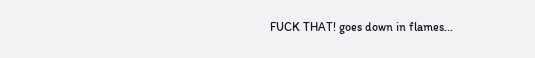FUCK THAT! goes down in flames...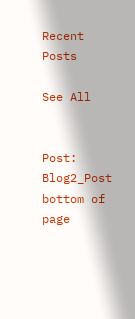Recent Posts

See All


Post: Blog2_Post
bottom of page